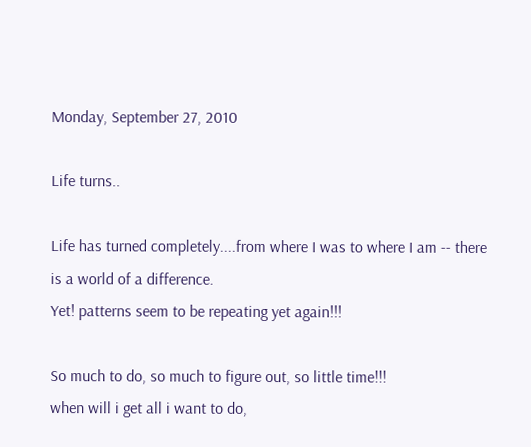Monday, September 27, 2010

Life turns..

Life has turned completely....from where I was to where I am -- there is a world of a difference.
Yet! patterns seem to be repeating yet again!!!

So much to do, so much to figure out, so little time!!!
when will i get all i want to do,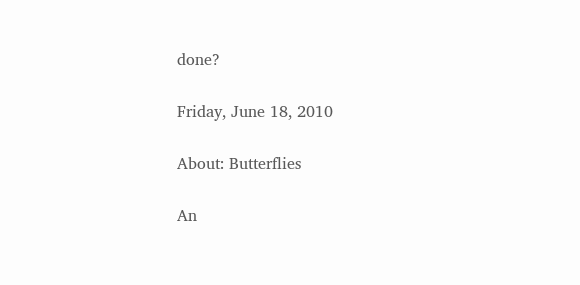done?

Friday, June 18, 2010

About: Butterflies

An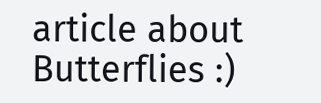article about Butterflies :)